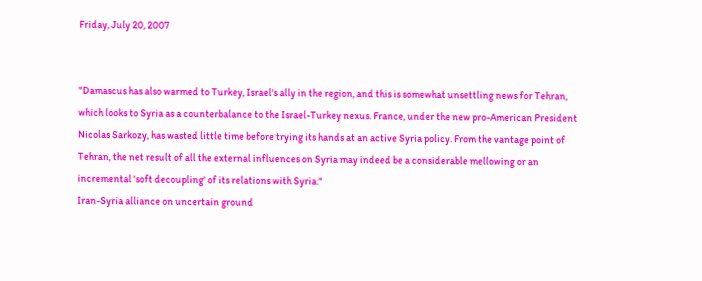Friday, July 20, 2007


"Damascus has also warmed to Turkey, Israel's ally in the region, and this is somewhat unsettling news for Tehran, which looks to Syria as a counterbalance to the Israel-Turkey nexus. France, under the new pro-American President Nicolas Sarkozy, has wasted little time before trying its hands at an active Syria policy. From the vantage point of Tehran, the net result of all the external influences on Syria may indeed be a considerable mellowing or an incremental 'soft decoupling' of its relations with Syria."
Iran-Syria alliance on uncertain ground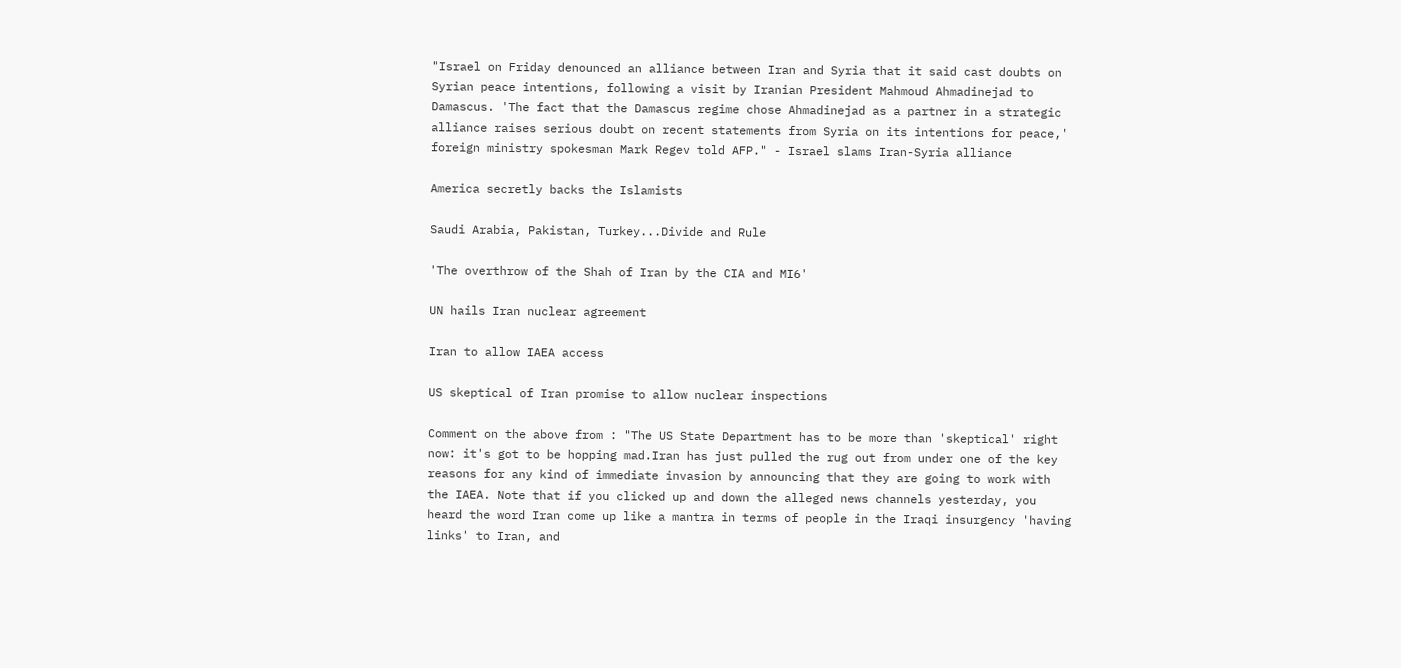"Israel on Friday denounced an alliance between Iran and Syria that it said cast doubts on Syrian peace intentions, following a visit by Iranian President Mahmoud Ahmadinejad to Damascus. 'The fact that the Damascus regime chose Ahmadinejad as a partner in a strategic alliance raises serious doubt on recent statements from Syria on its intentions for peace,' foreign ministry spokesman Mark Regev told AFP." - Israel slams Iran-Syria alliance

America secretly backs the Islamists

Saudi Arabia, Pakistan, Turkey...Divide and Rule

'The overthrow of the Shah of Iran by the CIA and MI6'

UN hails Iran nuclear agreement

Iran to allow IAEA access

US skeptical of Iran promise to allow nuclear inspections

Comment on the above from : "The US State Department has to be more than 'skeptical' right now: it's got to be hopping mad.Iran has just pulled the rug out from under one of the key reasons for any kind of immediate invasion by announcing that they are going to work with the IAEA. Note that if you clicked up and down the alleged news channels yesterday, you heard the word Iran come up like a mantra in terms of people in the Iraqi insurgency 'having links' to Iran, and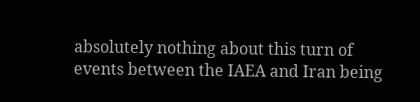absolutely nothing about this turn of events between the IAEA and Iran being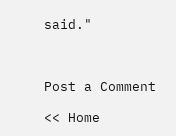said."



Post a Comment

<< Home